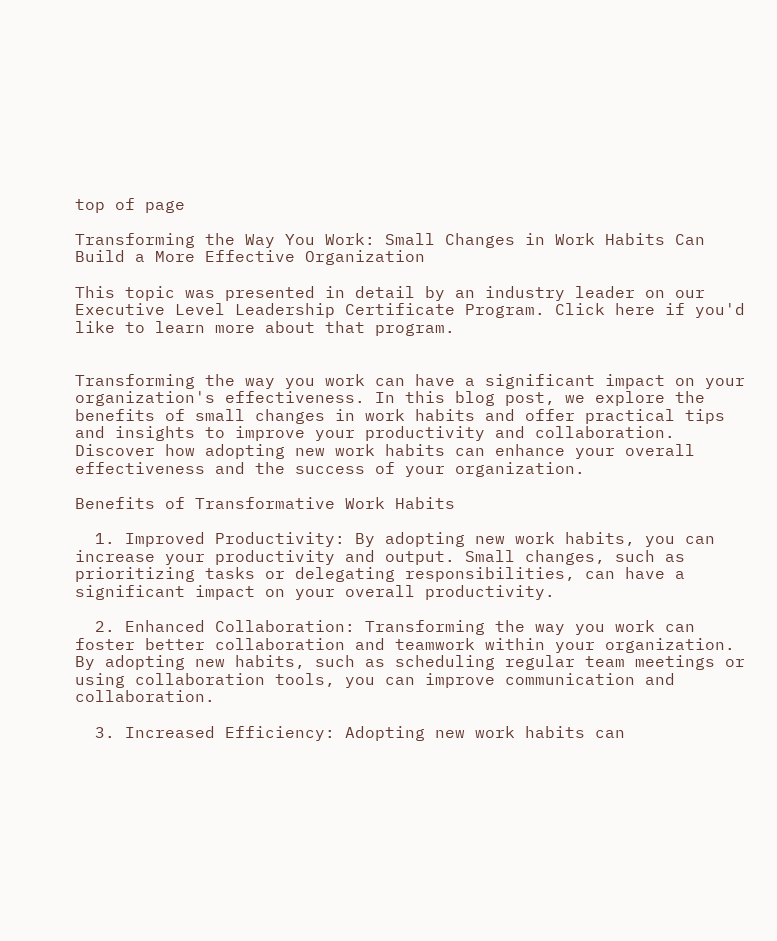top of page

Transforming the Way You Work: Small Changes in Work Habits Can Build a More Effective Organization

This topic was presented in detail by an industry leader on our Executive Level Leadership Certificate Program. Click here if you'd like to learn more about that program.


Transforming the way you work can have a significant impact on your organization's effectiveness. In this blog post, we explore the benefits of small changes in work habits and offer practical tips and insights to improve your productivity and collaboration. Discover how adopting new work habits can enhance your overall effectiveness and the success of your organization.

Benefits of Transformative Work Habits

  1. Improved Productivity: By adopting new work habits, you can increase your productivity and output. Small changes, such as prioritizing tasks or delegating responsibilities, can have a significant impact on your overall productivity.

  2. Enhanced Collaboration: Transforming the way you work can foster better collaboration and teamwork within your organization. By adopting new habits, such as scheduling regular team meetings or using collaboration tools, you can improve communication and collaboration.

  3. Increased Efficiency: Adopting new work habits can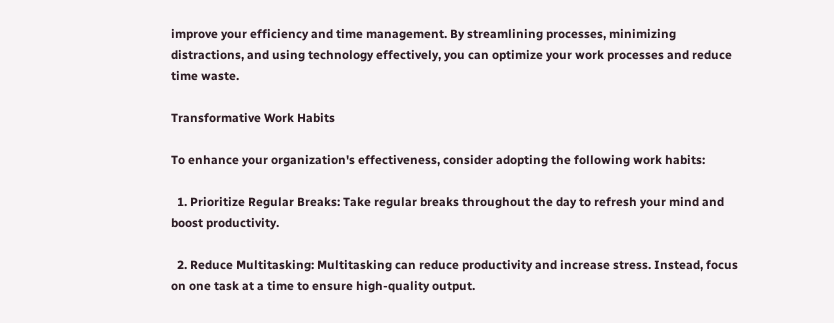improve your efficiency and time management. By streamlining processes, minimizing distractions, and using technology effectively, you can optimize your work processes and reduce time waste.

Transformative Work Habits

To enhance your organization's effectiveness, consider adopting the following work habits:

  1. Prioritize Regular Breaks: Take regular breaks throughout the day to refresh your mind and boost productivity.

  2. Reduce Multitasking: Multitasking can reduce productivity and increase stress. Instead, focus on one task at a time to ensure high-quality output.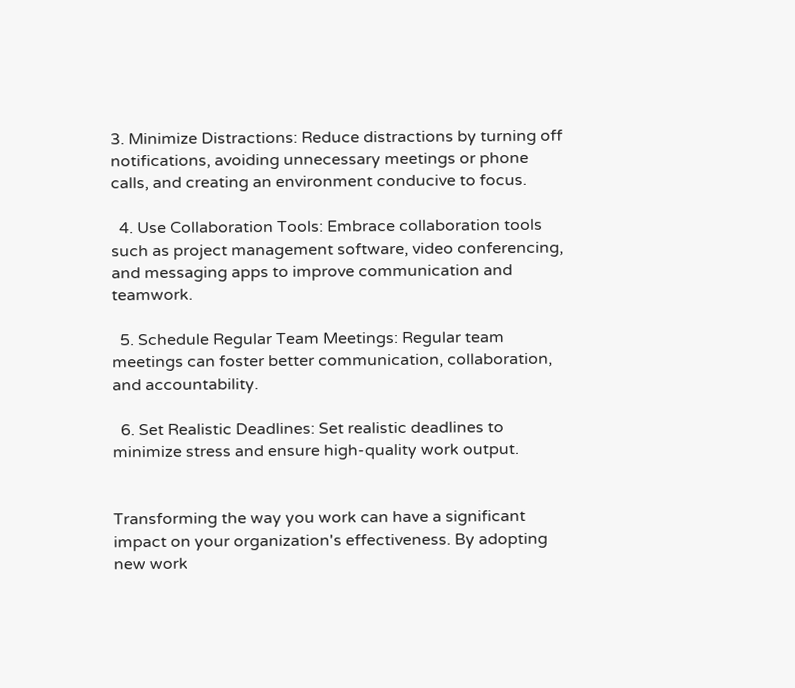3. Minimize Distractions: Reduce distractions by turning off notifications, avoiding unnecessary meetings or phone calls, and creating an environment conducive to focus.

  4. Use Collaboration Tools: Embrace collaboration tools such as project management software, video conferencing, and messaging apps to improve communication and teamwork.

  5. Schedule Regular Team Meetings: Regular team meetings can foster better communication, collaboration, and accountability.

  6. Set Realistic Deadlines: Set realistic deadlines to minimize stress and ensure high-quality work output.


Transforming the way you work can have a significant impact on your organization's effectiveness. By adopting new work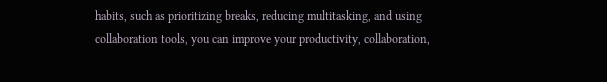habits, such as prioritizing breaks, reducing multitasking, and using collaboration tools, you can improve your productivity, collaboration,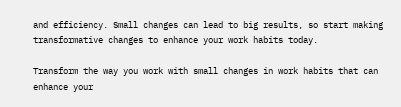and efficiency. Small changes can lead to big results, so start making transformative changes to enhance your work habits today.

Transform the way you work with small changes in work habits that can enhance your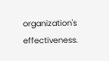organization's effectiveness.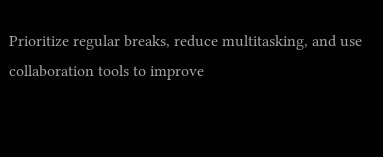Prioritize regular breaks, reduce multitasking, and use collaboration tools to improve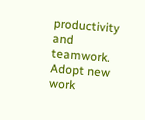productivity and teamwork. Adopt new work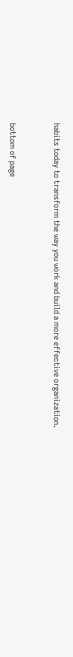habits today to transform the way you work and build a more effective organization.


bottom of page